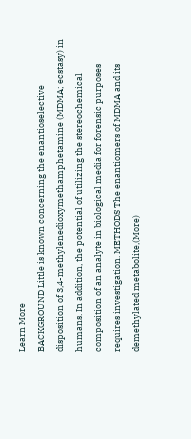Learn More
BACKGROUND Little is known concerning the enantioselective disposition of 3,4-methylenedioxymethamphetamine (MDMA; ecstasy) in humans. In addition, the potential of utilizing the stereochemical composition of an analyte in biological media for forensic purposes requires investigation. METHODS The enantiomers of MDMA and its demethylated metabolite,(More)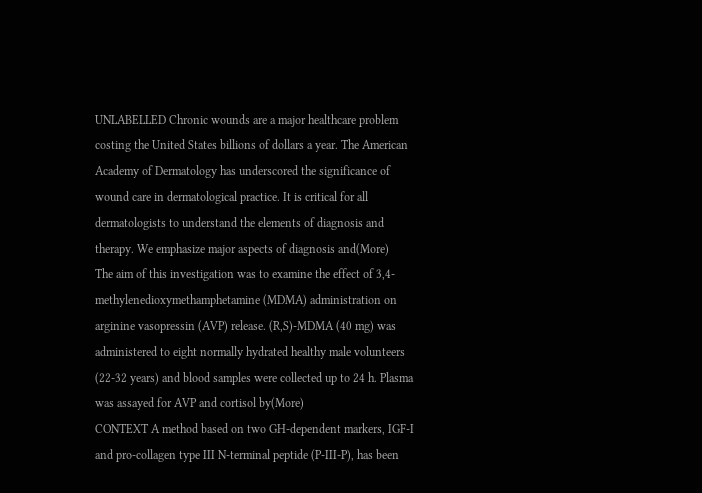UNLABELLED Chronic wounds are a major healthcare problem costing the United States billions of dollars a year. The American Academy of Dermatology has underscored the significance of wound care in dermatological practice. It is critical for all dermatologists to understand the elements of diagnosis and therapy. We emphasize major aspects of diagnosis and(More)
The aim of this investigation was to examine the effect of 3,4-methylenedioxymethamphetamine (MDMA) administration on arginine vasopressin (AVP) release. (R,S)-MDMA (40 mg) was administered to eight normally hydrated healthy male volunteers (22-32 years) and blood samples were collected up to 24 h. Plasma was assayed for AVP and cortisol by(More)
CONTEXT A method based on two GH-dependent markers, IGF-I and pro-collagen type III N-terminal peptide (P-III-P), has been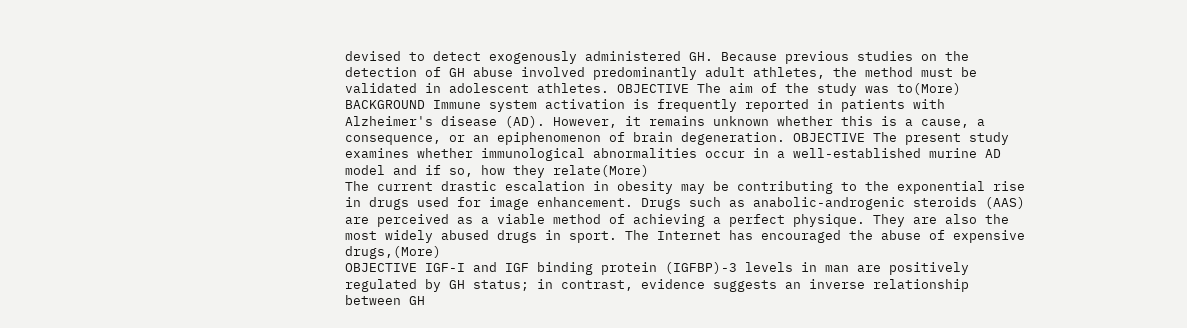devised to detect exogenously administered GH. Because previous studies on the detection of GH abuse involved predominantly adult athletes, the method must be validated in adolescent athletes. OBJECTIVE The aim of the study was to(More)
BACKGROUND Immune system activation is frequently reported in patients with Alzheimer's disease (AD). However, it remains unknown whether this is a cause, a consequence, or an epiphenomenon of brain degeneration. OBJECTIVE The present study examines whether immunological abnormalities occur in a well-established murine AD model and if so, how they relate(More)
The current drastic escalation in obesity may be contributing to the exponential rise in drugs used for image enhancement. Drugs such as anabolic-androgenic steroids (AAS) are perceived as a viable method of achieving a perfect physique. They are also the most widely abused drugs in sport. The Internet has encouraged the abuse of expensive drugs,(More)
OBJECTIVE IGF-I and IGF binding protein (IGFBP)-3 levels in man are positively regulated by GH status; in contrast, evidence suggests an inverse relationship between GH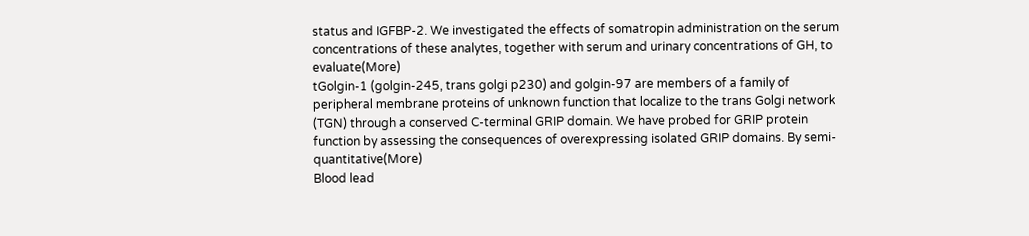status and IGFBP-2. We investigated the effects of somatropin administration on the serum concentrations of these analytes, together with serum and urinary concentrations of GH, to evaluate(More)
tGolgin-1 (golgin-245, trans golgi p230) and golgin-97 are members of a family of peripheral membrane proteins of unknown function that localize to the trans Golgi network (TGN) through a conserved C-terminal GRIP domain. We have probed for GRIP protein function by assessing the consequences of overexpressing isolated GRIP domains. By semi-quantitative(More)
Blood lead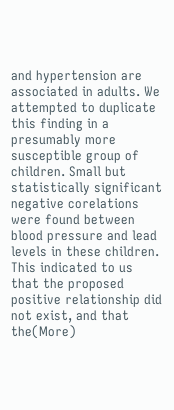and hypertension are associated in adults. We attempted to duplicate this finding in a presumably more susceptible group of children. Small but statistically significant negative corelations were found between blood pressure and lead levels in these children. This indicated to us that the proposed positive relationship did not exist, and that the(More)